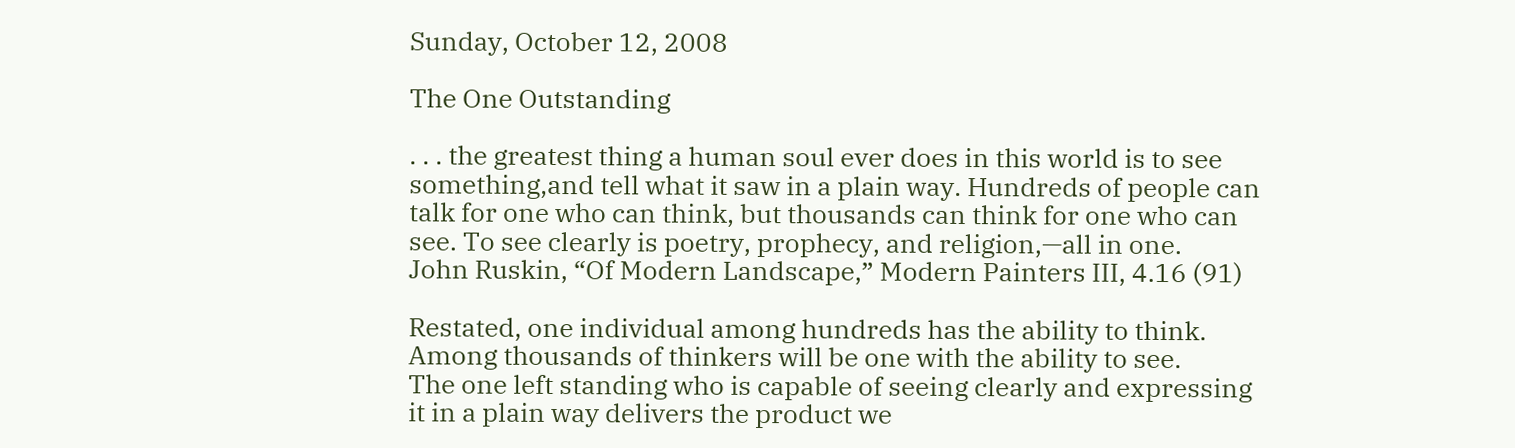Sunday, October 12, 2008

The One Outstanding

. . . the greatest thing a human soul ever does in this world is to see something,and tell what it saw in a plain way. Hundreds of people can talk for one who can think, but thousands can think for one who can see. To see clearly is poetry, prophecy, and religion,—all in one.
John Ruskin, “Of Modern Landscape,” Modern Painters III, 4.16 (91)

Restated, one individual among hundreds has the ability to think.
Among thousands of thinkers will be one with the ability to see.
The one left standing who is capable of seeing clearly and expressing it in a plain way delivers the product we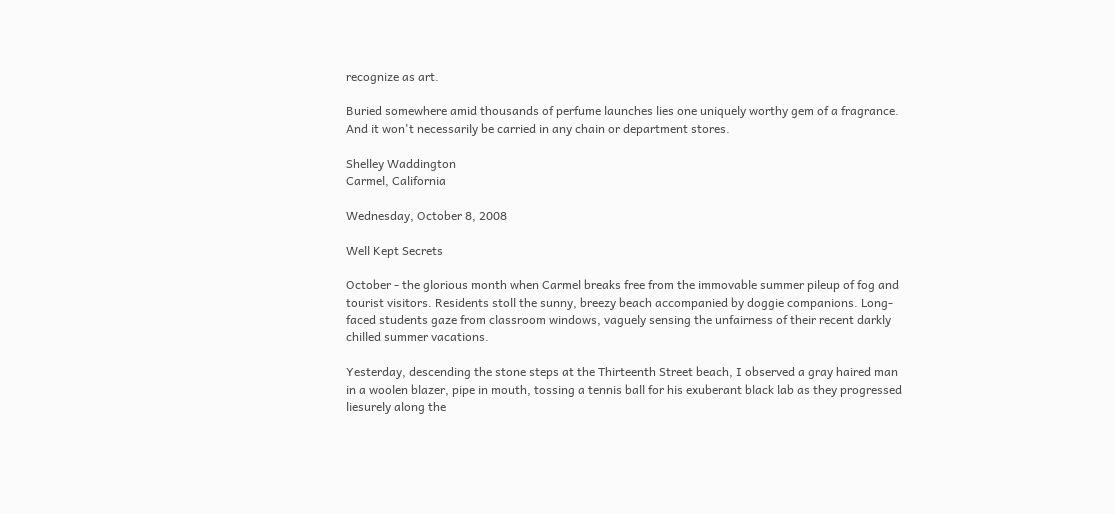recognize as art.

Buried somewhere amid thousands of perfume launches lies one uniquely worthy gem of a fragrance. And it won't necessarily be carried in any chain or department stores.

Shelley Waddington
Carmel, California

Wednesday, October 8, 2008

Well Kept Secrets

October - the glorious month when Carmel breaks free from the immovable summer pileup of fog and tourist visitors. Residents stoll the sunny, breezy beach accompanied by doggie companions. Long-faced students gaze from classroom windows, vaguely sensing the unfairness of their recent darkly chilled summer vacations.

Yesterday, descending the stone steps at the Thirteenth Street beach, I observed a gray haired man in a woolen blazer, pipe in mouth, tossing a tennis ball for his exuberant black lab as they progressed liesurely along the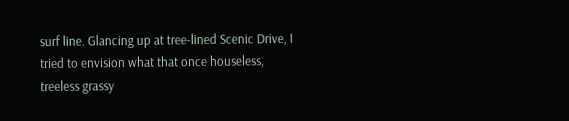surf line. Glancing up at tree-lined Scenic Drive, I tried to envision what that once houseless, treeless grassy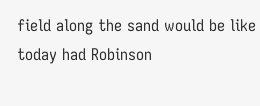field along the sand would be like today had Robinson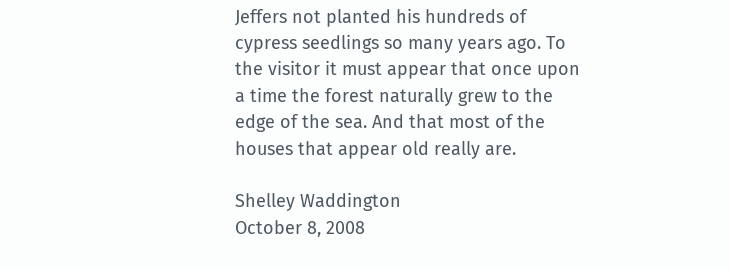Jeffers not planted his hundreds of cypress seedlings so many years ago. To the visitor it must appear that once upon a time the forest naturally grew to the edge of the sea. And that most of the houses that appear old really are.

Shelley Waddington
October 8, 2008